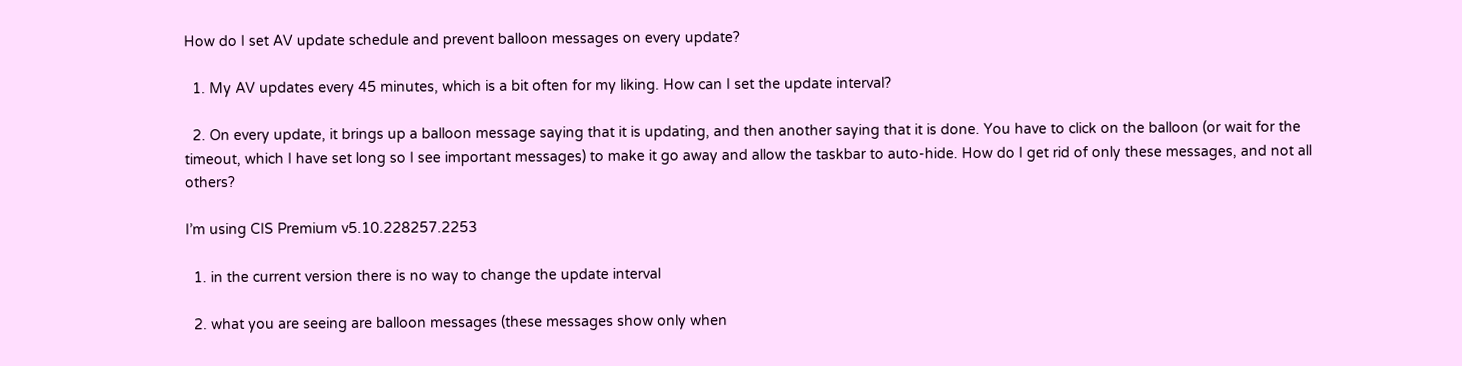How do I set AV update schedule and prevent balloon messages on every update?

  1. My AV updates every 45 minutes, which is a bit often for my liking. How can I set the update interval?

  2. On every update, it brings up a balloon message saying that it is updating, and then another saying that it is done. You have to click on the balloon (or wait for the timeout, which I have set long so I see important messages) to make it go away and allow the taskbar to auto-hide. How do I get rid of only these messages, and not all others?

I’m using CIS Premium v5.10.228257.2253

  1. in the current version there is no way to change the update interval

  2. what you are seeing are balloon messages (these messages show only when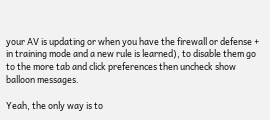your AV is updating or when you have the firewall or defense + in training mode and a new rule is learned), to disable them go to the more tab and click preferences then uncheck show balloon messages.

Yeah, the only way is to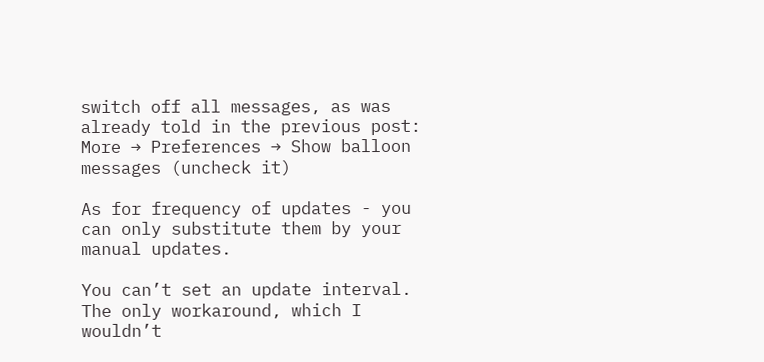switch off all messages, as was already told in the previous post:
More → Preferences → Show balloon messages (uncheck it)

As for frequency of updates - you can only substitute them by your manual updates.

You can’t set an update interval. The only workaround, which I wouldn’t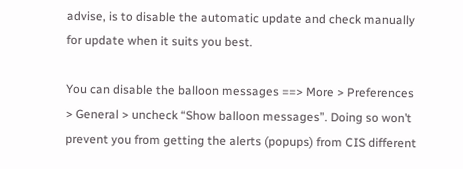advise, is to disable the automatic update and check manually for update when it suits you best.

You can disable the balloon messages ==> More > Preferences > General > uncheck “Show balloon messages”. Doing so won’t prevent you from getting the alerts (popups) from CIS different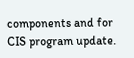components and for CIS program update.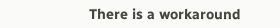There is a workaround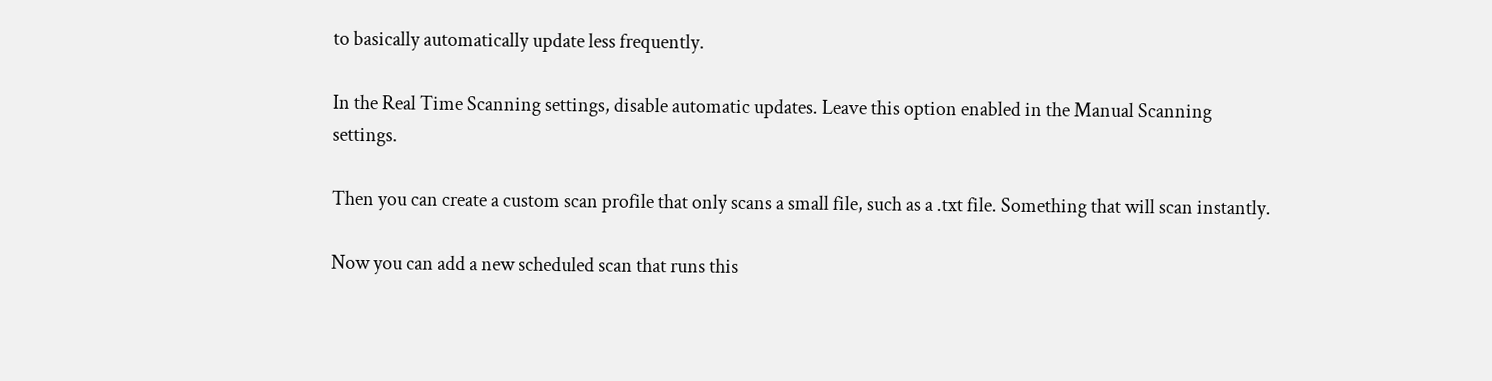to basically automatically update less frequently.

In the Real Time Scanning settings, disable automatic updates. Leave this option enabled in the Manual Scanning settings.

Then you can create a custom scan profile that only scans a small file, such as a .txt file. Something that will scan instantly.

Now you can add a new scheduled scan that runs this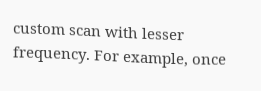custom scan with lesser frequency. For example, once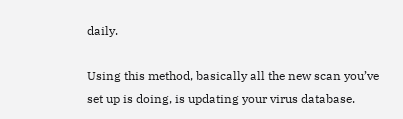daily.

Using this method, basically all the new scan you’ve set up is doing, is updating your virus database.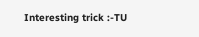Interesting trick :-TU